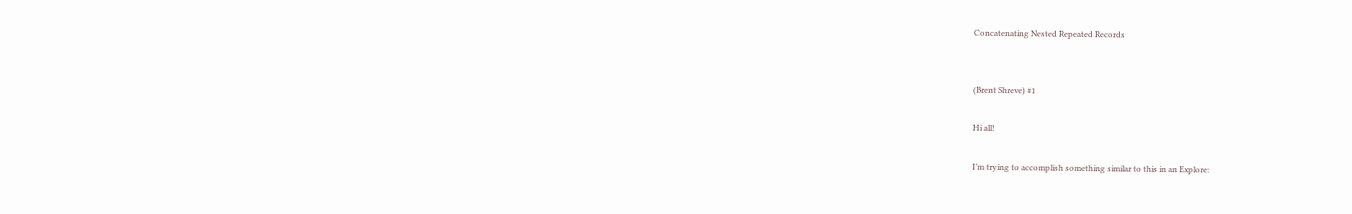Concatenating Nested Repeated Records


(Brent Shreve) #1

Hi all!

I’m trying to accomplish something similar to this in an Explore: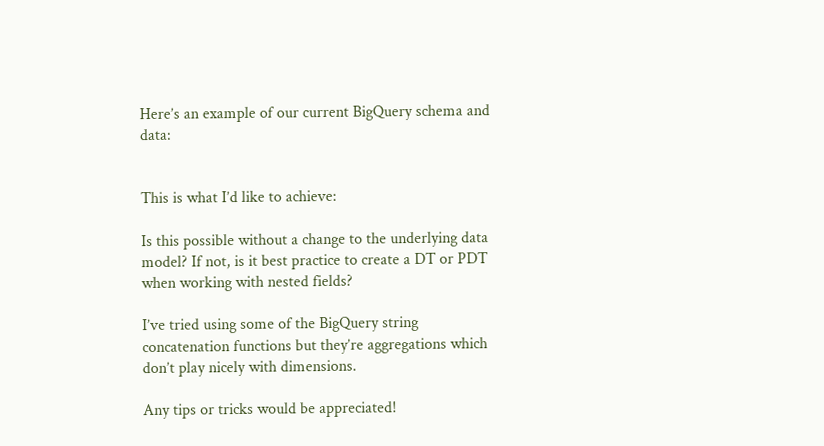Here’s an example of our current BigQuery schema and data:


This is what I’d like to achieve:

Is this possible without a change to the underlying data model? If not, is it best practice to create a DT or PDT when working with nested fields?

I’ve tried using some of the BigQuery string concatenation functions but they’re aggregations which don’t play nicely with dimensions.

Any tips or tricks would be appreciated!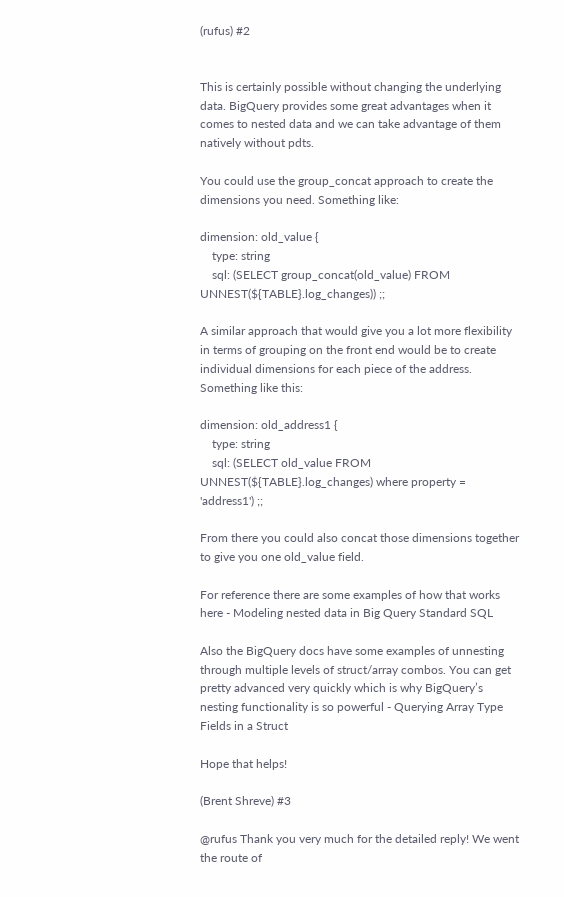(rufus) #2


This is certainly possible without changing the underlying data. BigQuery provides some great advantages when it comes to nested data and we can take advantage of them natively without pdts.

You could use the group_concat approach to create the dimensions you need. Something like:

dimension: old_value {
    type: string
    sql: (SELECT group_concat(old_value) FROM UNNEST(${TABLE}.log_changes)) ;;

A similar approach that would give you a lot more flexibility in terms of grouping on the front end would be to create individual dimensions for each piece of the address. Something like this:

dimension: old_address1 {
    type: string
    sql: (SELECT old_value FROM UNNEST(${TABLE}.log_changes) where property = 'address1') ;;

From there you could also concat those dimensions together to give you one old_value field.

For reference there are some examples of how that works here - Modeling nested data in Big Query Standard SQL

Also the BigQuery docs have some examples of unnesting through multiple levels of struct/array combos. You can get pretty advanced very quickly which is why BigQuery’s nesting functionality is so powerful - Querying Array Type Fields in a Struct

Hope that helps!

(Brent Shreve) #3

@rufus Thank you very much for the detailed reply! We went the route of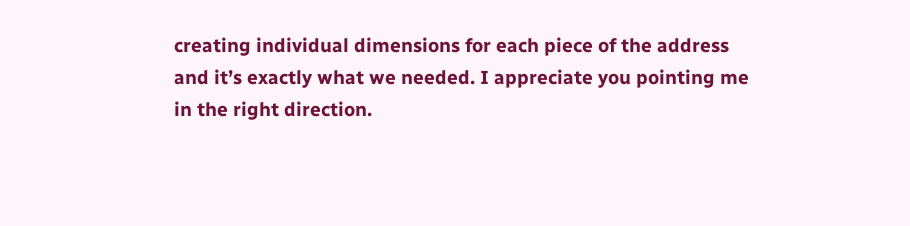creating individual dimensions for each piece of the address and it’s exactly what we needed. I appreciate you pointing me in the right direction.